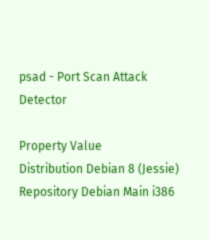psad - Port Scan Attack Detector

Property Value
Distribution Debian 8 (Jessie)
Repository Debian Main i386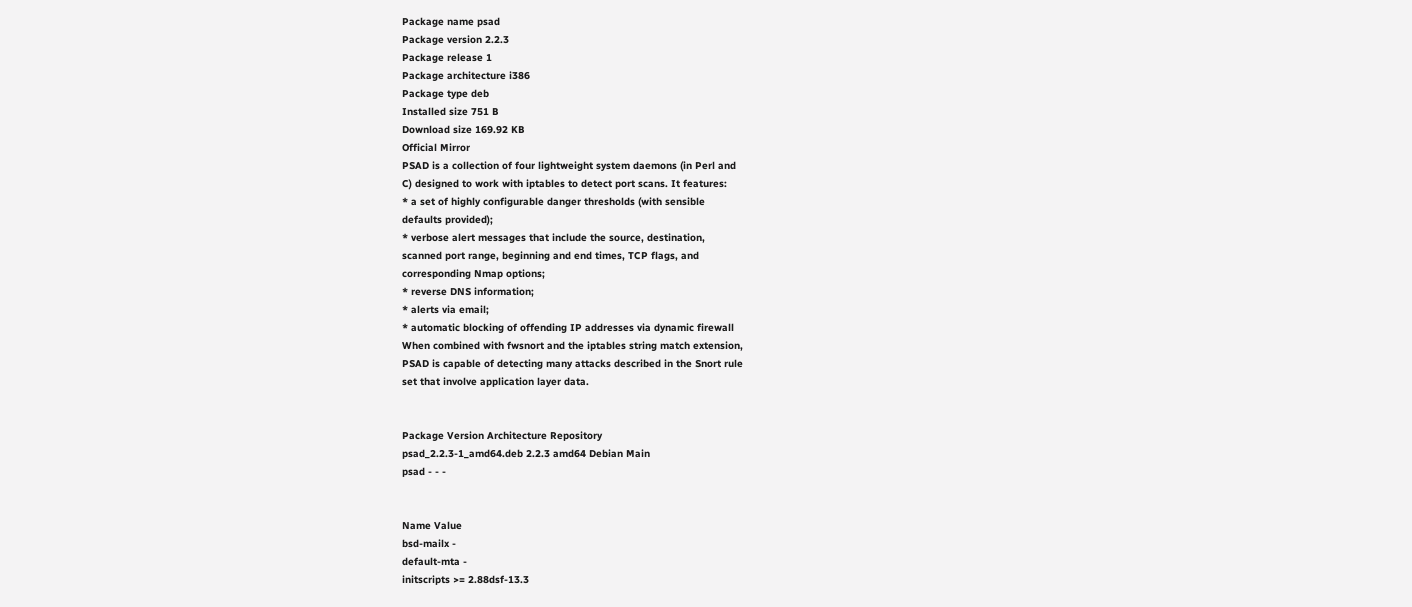Package name psad
Package version 2.2.3
Package release 1
Package architecture i386
Package type deb
Installed size 751 B
Download size 169.92 KB
Official Mirror
PSAD is a collection of four lightweight system daemons (in Perl and
C) designed to work with iptables to detect port scans. It features:
* a set of highly configurable danger thresholds (with sensible
defaults provided);
* verbose alert messages that include the source, destination,
scanned port range, beginning and end times, TCP flags, and
corresponding Nmap options;
* reverse DNS information;
* alerts via email;
* automatic blocking of offending IP addresses via dynamic firewall
When combined with fwsnort and the iptables string match extension,
PSAD is capable of detecting many attacks described in the Snort rule
set that involve application layer data.


Package Version Architecture Repository
psad_2.2.3-1_amd64.deb 2.2.3 amd64 Debian Main
psad - - -


Name Value
bsd-mailx -
default-mta -
initscripts >= 2.88dsf-13.3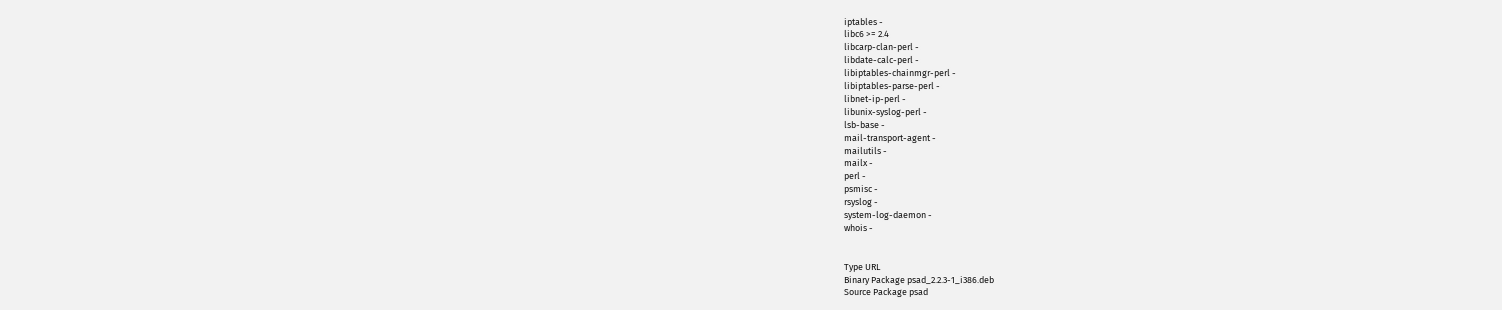iptables -
libc6 >= 2.4
libcarp-clan-perl -
libdate-calc-perl -
libiptables-chainmgr-perl -
libiptables-parse-perl -
libnet-ip-perl -
libunix-syslog-perl -
lsb-base -
mail-transport-agent -
mailutils -
mailx -
perl -
psmisc -
rsyslog -
system-log-daemon -
whois -


Type URL
Binary Package psad_2.2.3-1_i386.deb
Source Package psad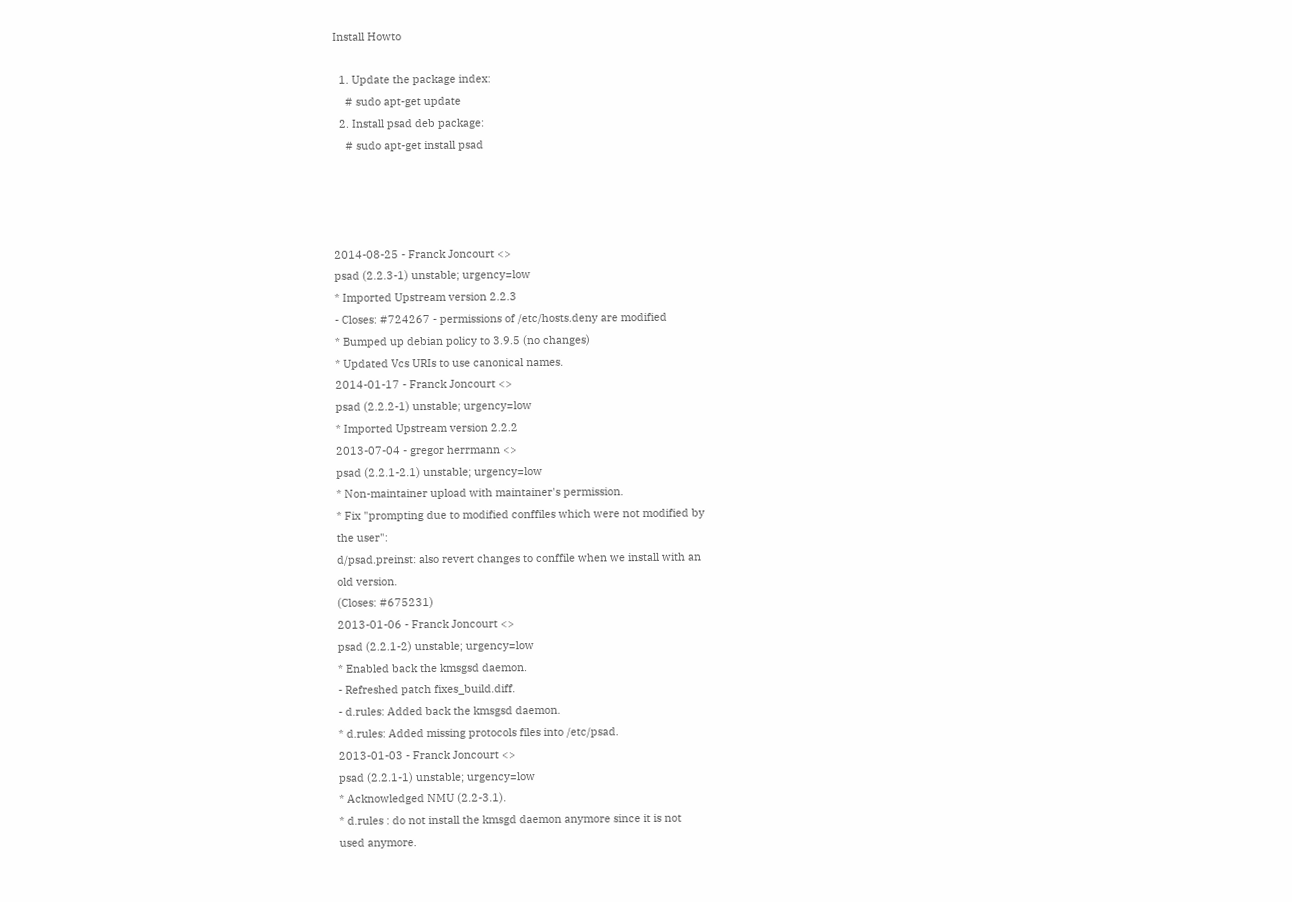Install Howto

  1. Update the package index:
    # sudo apt-get update
  2. Install psad deb package:
    # sudo apt-get install psad




2014-08-25 - Franck Joncourt <>
psad (2.2.3-1) unstable; urgency=low
* Imported Upstream version 2.2.3
- Closes: #724267 - permissions of /etc/hosts.deny are modified
* Bumped up debian policy to 3.9.5 (no changes)
* Updated Vcs URIs to use canonical names.
2014-01-17 - Franck Joncourt <>
psad (2.2.2-1) unstable; urgency=low
* Imported Upstream version 2.2.2
2013-07-04 - gregor herrmann <>
psad (2.2.1-2.1) unstable; urgency=low
* Non-maintainer upload with maintainer's permission.
* Fix "prompting due to modified conffiles which were not modified by
the user":
d/psad.preinst: also revert changes to conffile when we install with an
old version.
(Closes: #675231)
2013-01-06 - Franck Joncourt <>
psad (2.2.1-2) unstable; urgency=low
* Enabled back the kmsgsd daemon.
- Refreshed patch fixes_build.diff.
- d.rules: Added back the kmsgsd daemon.
* d.rules: Added missing protocols files into /etc/psad.
2013-01-03 - Franck Joncourt <>
psad (2.2.1-1) unstable; urgency=low
* Acknowledged NMU (2.2-3.1).
* d.rules : do not install the kmsgd daemon anymore since it is not
used anymore.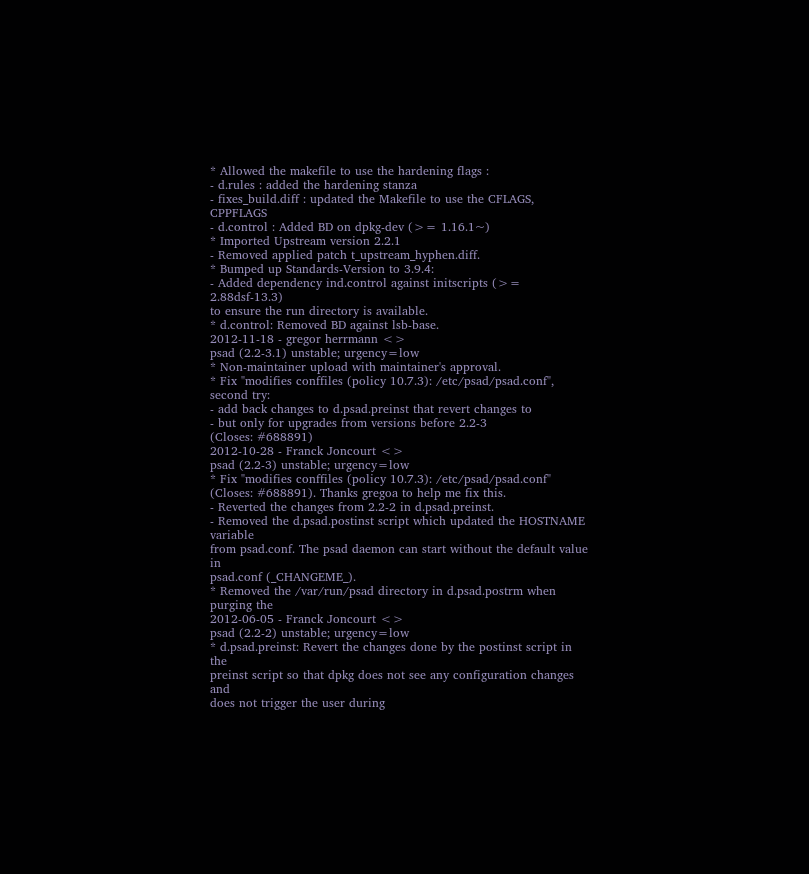* Allowed the makefile to use the hardening flags :
- d.rules : added the hardening stanza
- fixes_build.diff : updated the Makefile to use the CFLAGS, CPPFLAGS
- d.control : Added BD on dpkg-dev (>= 1.16.1~)
* Imported Upstream version 2.2.1
- Removed applied patch t_upstream_hyphen.diff.
* Bumped up Standards-Version to 3.9.4:
- Added dependency ind.control against initscripts (>= 2.88dsf-13.3)
to ensure the run directory is available.
* d.control: Removed BD against lsb-base.
2012-11-18 - gregor herrmann <>
psad (2.2-3.1) unstable; urgency=low
* Non-maintainer upload with maintainer's approval.
* Fix "modifies conffiles (policy 10.7.3): /etc/psad/psad.conf", second try:
- add back changes to d.psad.preinst that revert changes to
- but only for upgrades from versions before 2.2-3
(Closes: #688891)
2012-10-28 - Franck Joncourt <>
psad (2.2-3) unstable; urgency=low
* Fix "modifies conffiles (policy 10.7.3): /etc/psad/psad.conf"
(Closes: #688891). Thanks gregoa to help me fix this.
- Reverted the changes from 2.2-2 in d.psad.preinst.
- Removed the d.psad.postinst script which updated the HOSTNAME variable
from psad.conf. The psad daemon can start without the default value in
psad.conf (_CHANGEME_).
* Removed the /var/run/psad directory in d.psad.postrm when purging the
2012-06-05 - Franck Joncourt <>
psad (2.2-2) unstable; urgency=low
* d.psad.preinst: Revert the changes done by the postinst script in the
preinst script so that dpkg does not see any configuration changes and
does not trigger the user during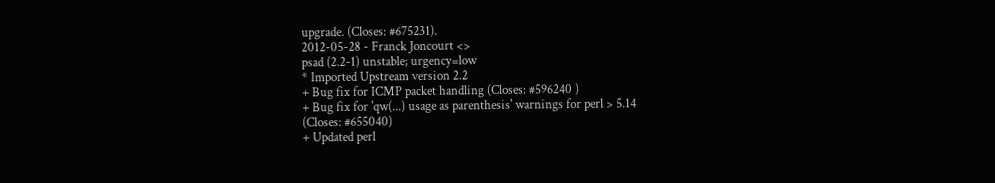upgrade. (Closes: #675231).
2012-05-28 - Franck Joncourt <>
psad (2.2-1) unstable; urgency=low
* Imported Upstream version 2.2
+ Bug fix for ICMP packet handling (Closes: #596240 )
+ Bug fix for 'qw(...) usage as parenthesis' warnings for perl > 5.14
(Closes: #655040)
+ Updated perl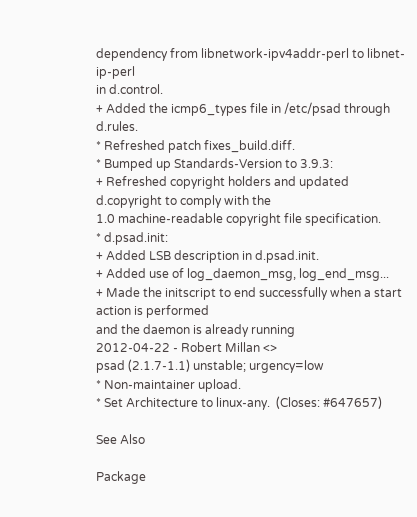dependency from libnetwork-ipv4addr-perl to libnet-ip-perl
in d.control.
+ Added the icmp6_types file in /etc/psad through d.rules.
* Refreshed patch fixes_build.diff.
* Bumped up Standards-Version to 3.9.3:
+ Refreshed copyright holders and updated d.copyright to comply with the
1.0 machine-readable copyright file specification.
* d.psad.init:
+ Added LSB description in d.psad.init.
+ Added use of log_daemon_msg, log_end_msg...
+ Made the initscript to end successfully when a start action is performed
and the daemon is already running
2012-04-22 - Robert Millan <>
psad (2.1.7-1.1) unstable; urgency=low
* Non-maintainer upload.
* Set Architecture to linux-any.  (Closes: #647657)

See Also

Package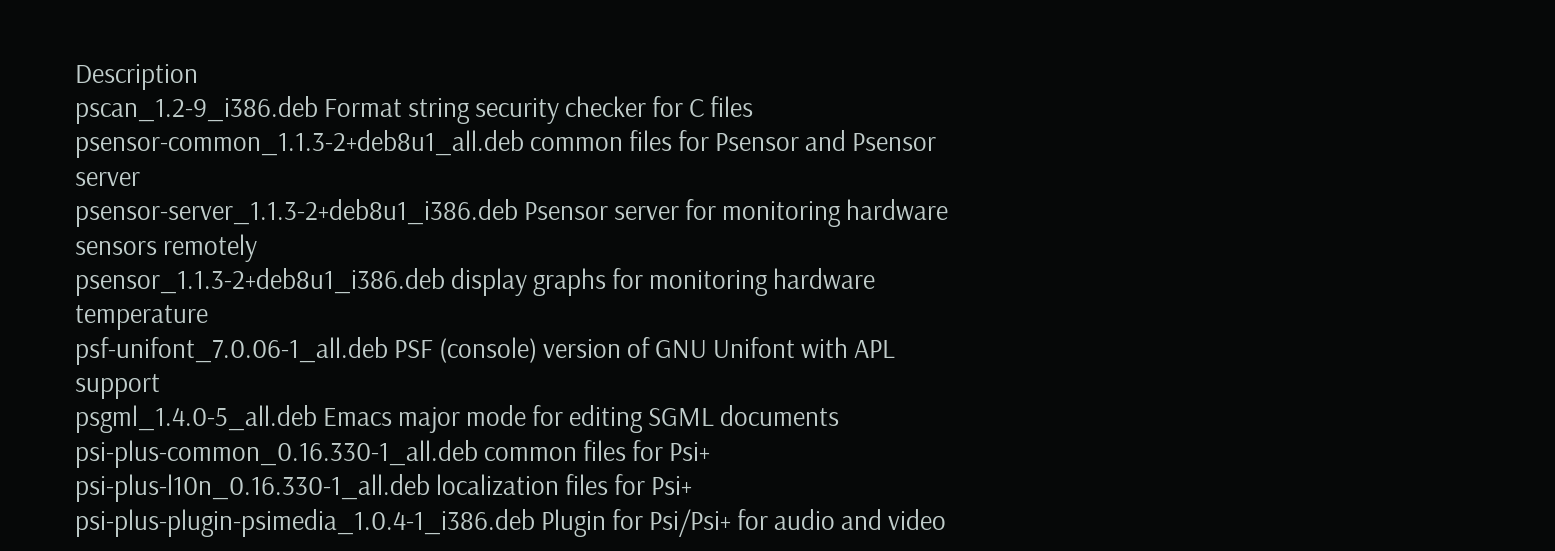Description
pscan_1.2-9_i386.deb Format string security checker for C files
psensor-common_1.1.3-2+deb8u1_all.deb common files for Psensor and Psensor server
psensor-server_1.1.3-2+deb8u1_i386.deb Psensor server for monitoring hardware sensors remotely
psensor_1.1.3-2+deb8u1_i386.deb display graphs for monitoring hardware temperature
psf-unifont_7.0.06-1_all.deb PSF (console) version of GNU Unifont with APL support
psgml_1.4.0-5_all.deb Emacs major mode for editing SGML documents
psi-plus-common_0.16.330-1_all.deb common files for Psi+
psi-plus-l10n_0.16.330-1_all.deb localization files for Psi+
psi-plus-plugin-psimedia_1.0.4-1_i386.deb Plugin for Psi/Psi+ for audio and video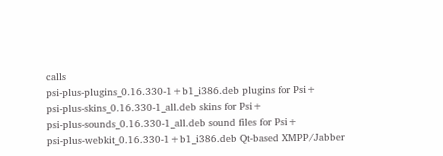calls
psi-plus-plugins_0.16.330-1+b1_i386.deb plugins for Psi+
psi-plus-skins_0.16.330-1_all.deb skins for Psi+
psi-plus-sounds_0.16.330-1_all.deb sound files for Psi+
psi-plus-webkit_0.16.330-1+b1_i386.deb Qt-based XMPP/Jabber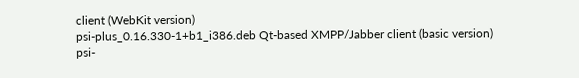client (WebKit version)
psi-plus_0.16.330-1+b1_i386.deb Qt-based XMPP/Jabber client (basic version)
psi-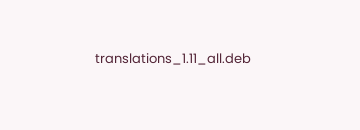translations_1.11_all.deb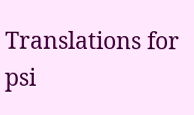Translations for psi